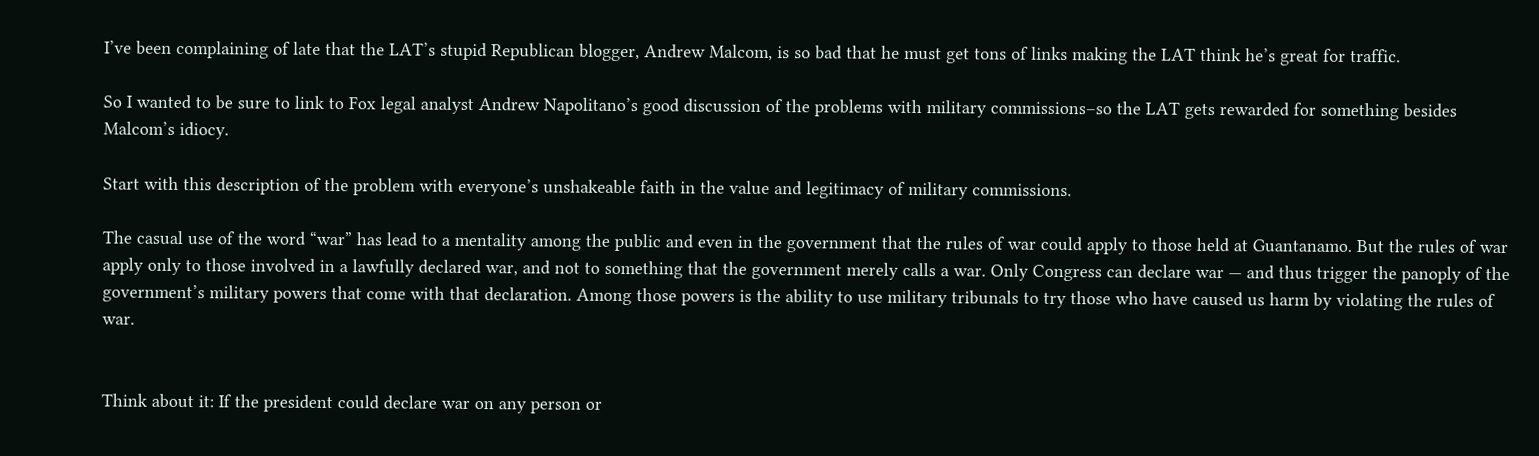I’ve been complaining of late that the LAT’s stupid Republican blogger, Andrew Malcom, is so bad that he must get tons of links making the LAT think he’s great for traffic.

So I wanted to be sure to link to Fox legal analyst Andrew Napolitano’s good discussion of the problems with military commissions–so the LAT gets rewarded for something besides Malcom’s idiocy.

Start with this description of the problem with everyone’s unshakeable faith in the value and legitimacy of military commissions.

The casual use of the word “war” has lead to a mentality among the public and even in the government that the rules of war could apply to those held at Guantanamo. But the rules of war apply only to those involved in a lawfully declared war, and not to something that the government merely calls a war. Only Congress can declare war — and thus trigger the panoply of the government’s military powers that come with that declaration. Among those powers is the ability to use military tribunals to try those who have caused us harm by violating the rules of war.


Think about it: If the president could declare war on any person or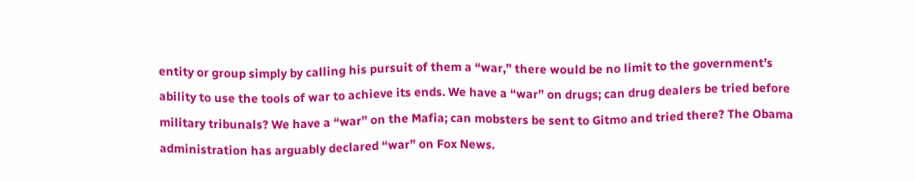entity or group simply by calling his pursuit of them a “war,” there would be no limit to the government’s ability to use the tools of war to achieve its ends. We have a “war” on drugs; can drug dealers be tried before military tribunals? We have a “war” on the Mafia; can mobsters be sent to Gitmo and tried there? The Obama administration has arguably declared “war” on Fox News.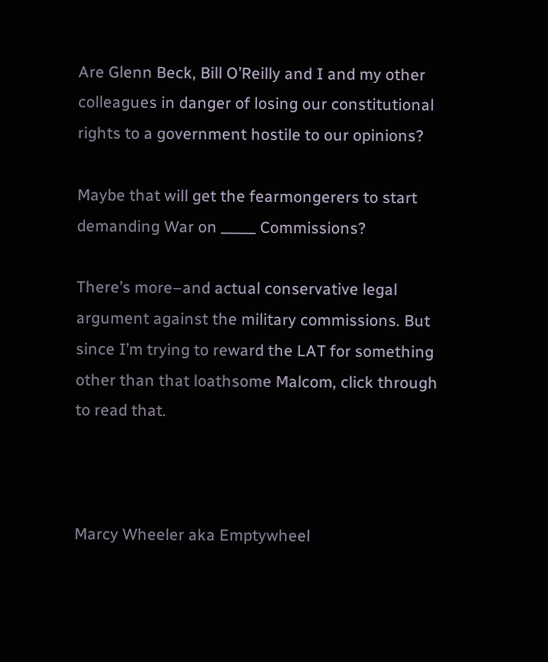Are Glenn Beck, Bill O’Reilly and I and my other colleagues in danger of losing our constitutional rights to a government hostile to our opinions?

Maybe that will get the fearmongerers to start demanding War on _____ Commissions?

There’s more–and actual conservative legal argument against the military commissions. But since I’m trying to reward the LAT for something other than that loathsome Malcom, click through to read that.



Marcy Wheeler aka Emptywheel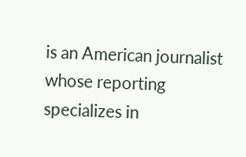is an American journalist whose reporting specializes in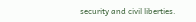security and civil liberties.